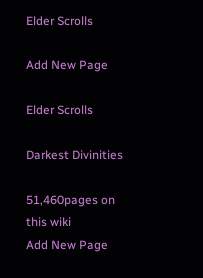Elder Scrolls

Add New Page

Elder Scrolls

Darkest Divinities

51,460pages on
this wiki
Add New Page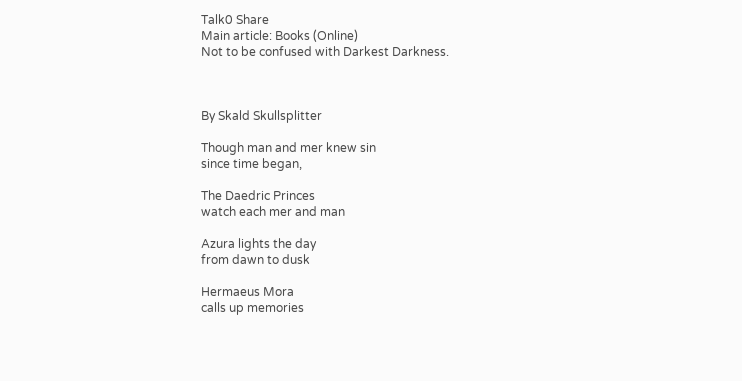Talk0 Share
Main article: Books (Online)
Not to be confused with Darkest Darkness.



By Skald Skullsplitter

Though man and mer knew sin
since time began,

The Daedric Princes
watch each mer and man

Azura lights the day
from dawn to dusk

Hermaeus Mora
calls up memories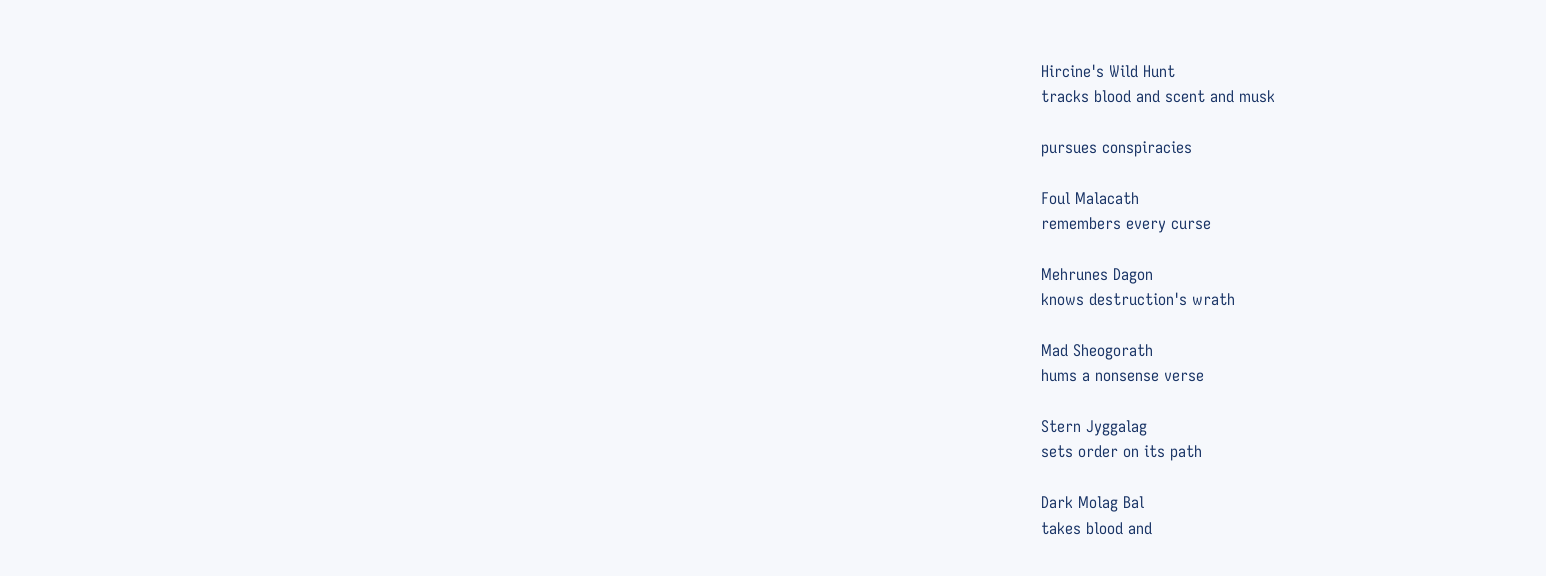Hircine's Wild Hunt
tracks blood and scent and musk

pursues conspiracies

Foul Malacath
remembers every curse

Mehrunes Dagon
knows destruction's wrath

Mad Sheogorath
hums a nonsense verse

Stern Jyggalag
sets order on its path

Dark Molag Bal
takes blood and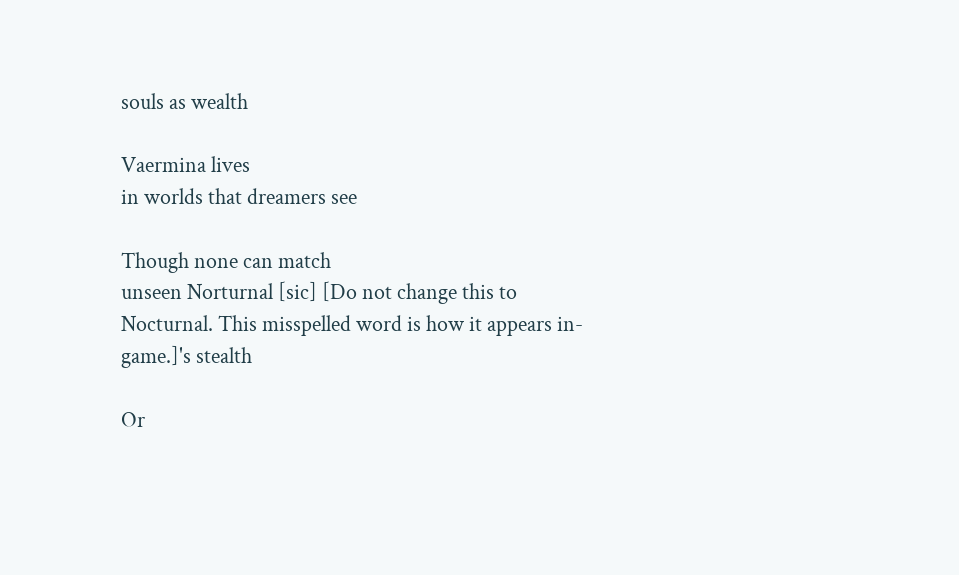souls as wealth

Vaermina lives
in worlds that dreamers see

Though none can match
unseen Norturnal [sic] [Do not change this to Nocturnal. This misspelled word is how it appears in-game.]'s stealth

Or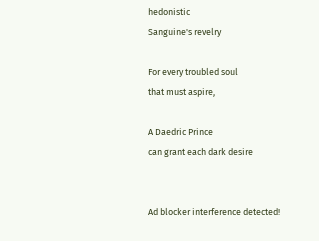hedonistic
Sanguine's revelry

For every troubled soul
that must aspire,

A Daedric Prince
can grant each dark desire


Ad blocker interference detected!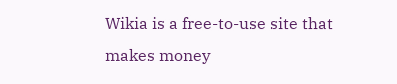Wikia is a free-to-use site that makes money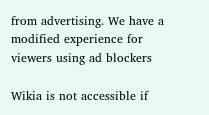from advertising. We have a modified experience for viewers using ad blockers

Wikia is not accessible if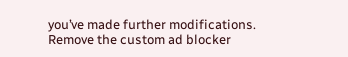you’ve made further modifications. Remove the custom ad blocker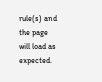rule(s) and the page will load as expected.